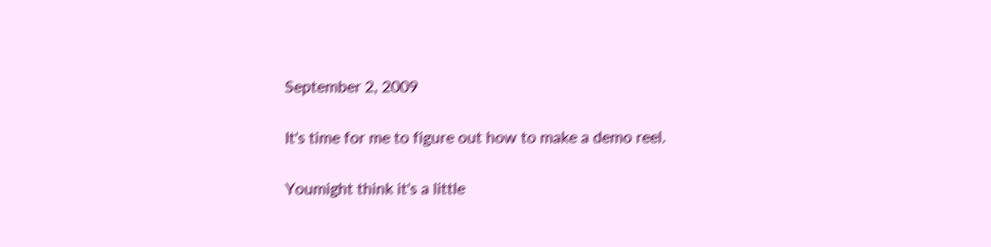September 2, 2009

It's time for me to figure out how to make a demo reel.

Youmight think it's a little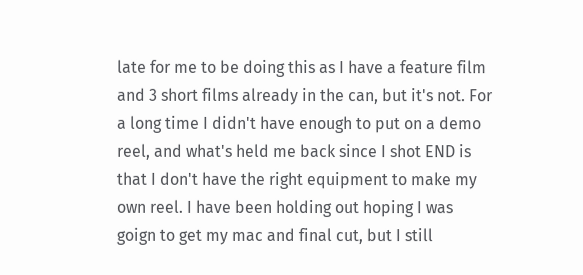late for me to be doing this as I have a feature film and 3 short films already in the can, but it's not. For a long time I didn't have enough to put on a demo reel, and what's held me back since I shot END is that I don't have the right equipment to make my own reel. I have been holding out hoping I was goign to get my mac and final cut, but I still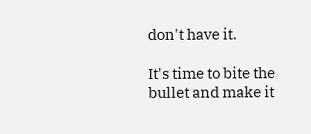don't have it.

It's time to bite the bullet and make it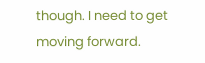though. I need to get moving forward.